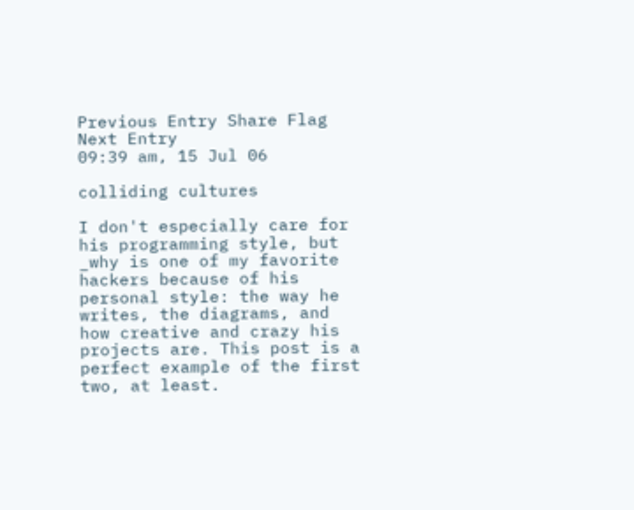Previous Entry Share Flag Next Entry
09:39 am, 15 Jul 06

colliding cultures

I don't especially care for his programming style, but _why is one of my favorite hackers because of his personal style: the way he writes, the diagrams, and how creative and crazy his projects are. This post is a perfect example of the first two, at least.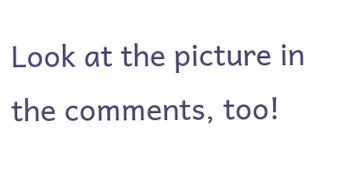Look at the picture in the comments, too!